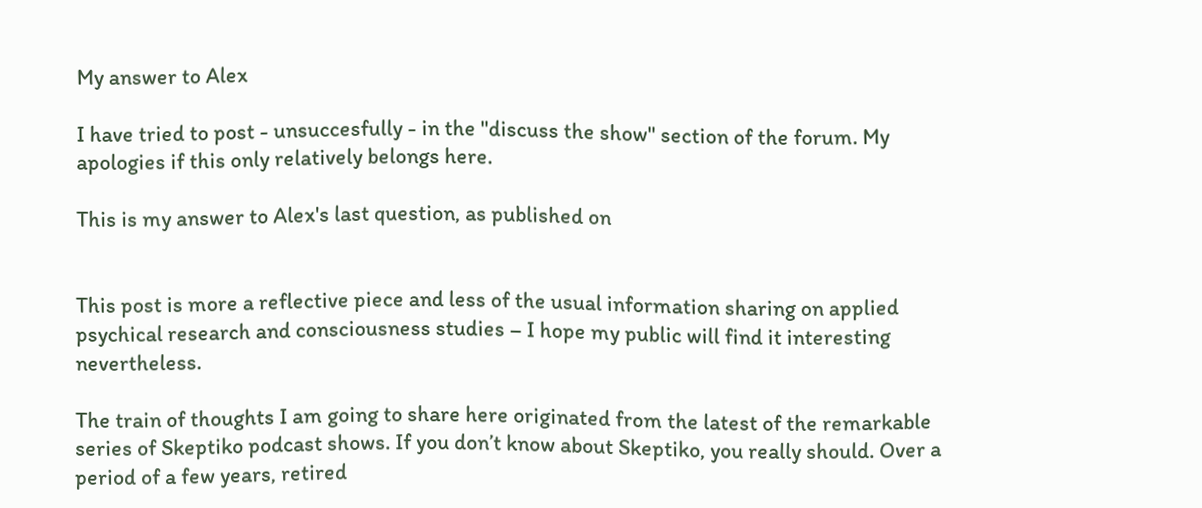My answer to Alex

I have tried to post - unsuccesfully - in the "discuss the show" section of the forum. My apologies if this only relatively belongs here.

This is my answer to Alex's last question, as published on


This post is more a reflective piece and less of the usual information sharing on applied psychical research and consciousness studies – I hope my public will find it interesting nevertheless.

The train of thoughts I am going to share here originated from the latest of the remarkable series of Skeptiko podcast shows. If you don’t know about Skeptiko, you really should. Over a period of a few years, retired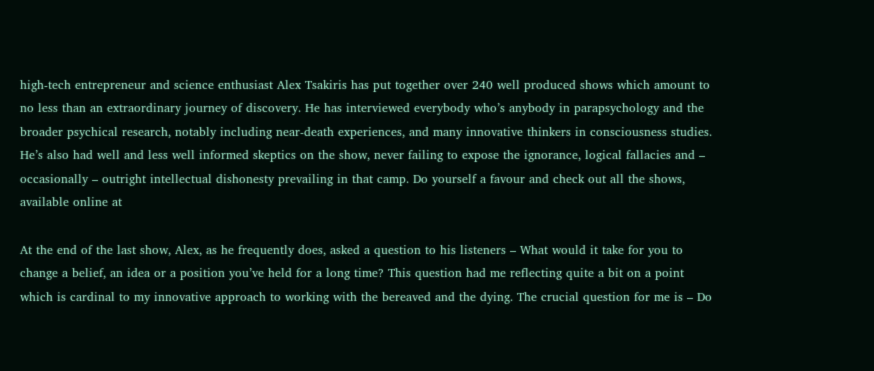high-tech entrepreneur and science enthusiast Alex Tsakiris has put together over 240 well produced shows which amount to no less than an extraordinary journey of discovery. He has interviewed everybody who’s anybody in parapsychology and the broader psychical research, notably including near-death experiences, and many innovative thinkers in consciousness studies. He’s also had well and less well informed skeptics on the show, never failing to expose the ignorance, logical fallacies and – occasionally – outright intellectual dishonesty prevailing in that camp. Do yourself a favour and check out all the shows, available online at

At the end of the last show, Alex, as he frequently does, asked a question to his listeners – What would it take for you to change a belief, an idea or a position you’ve held for a long time? This question had me reflecting quite a bit on a point which is cardinal to my innovative approach to working with the bereaved and the dying. The crucial question for me is – Do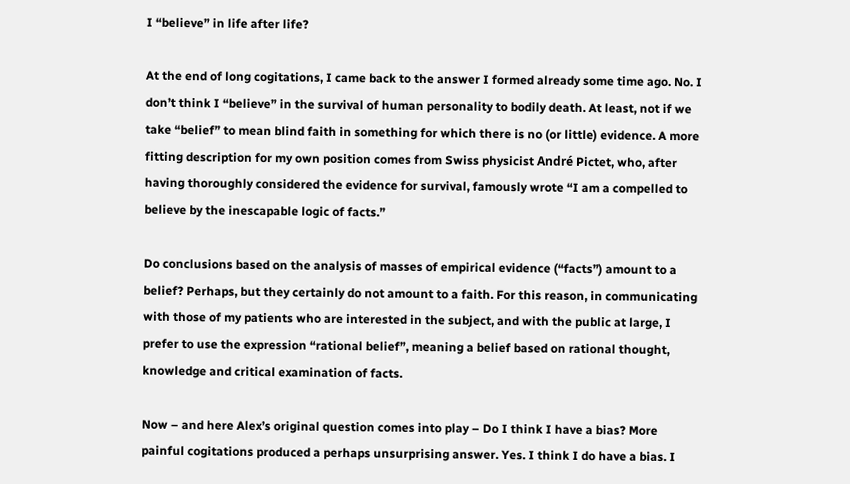I “believe” in life after life?

At the end of long cogitations, I came back to the answer I formed already some time ago. No. I don’t think I “believe” in the survival of human personality to bodily death. At least, not if we take “belief” to mean blind faith in something for which there is no (or little) evidence. A more fitting description for my own position comes from Swiss physicist André Pictet, who, after having thoroughly considered the evidence for survival, famously wrote “I am a compelled to believe by the inescapable logic of facts.”

Do conclusions based on the analysis of masses of empirical evidence (“facts”) amount to a belief? Perhaps, but they certainly do not amount to a faith. For this reason, in communicating with those of my patients who are interested in the subject, and with the public at large, I prefer to use the expression “rational belief”, meaning a belief based on rational thought, knowledge and critical examination of facts.

Now – and here Alex’s original question comes into play – Do I think I have a bias? More painful cogitations produced a perhaps unsurprising answer. Yes. I think I do have a bias. I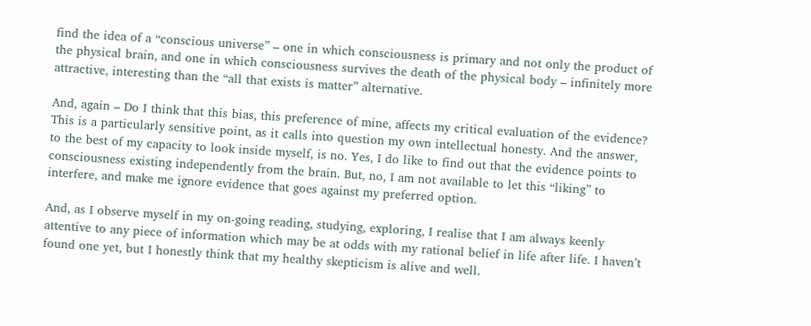find the idea of a “conscious universe” – one in which consciousness is primary and not only the product of the physical brain, and one in which consciousness survives the death of the physical body – infinitely more attractive, interesting than the “all that exists is matter” alternative.

And, again – Do I think that this bias, this preference of mine, affects my critical evaluation of the evidence? This is a particularly sensitive point, as it calls into question my own intellectual honesty. And the answer, to the best of my capacity to look inside myself, is no. Yes, I do like to find out that the evidence points to consciousness existing independently from the brain. But, no, I am not available to let this “liking” to interfere, and make me ignore evidence that goes against my preferred option.

And, as I observe myself in my on-going reading, studying, exploring, I realise that I am always keenly attentive to any piece of information which may be at odds with my rational belief in life after life. I haven’t found one yet, but I honestly think that my healthy skepticism is alive and well.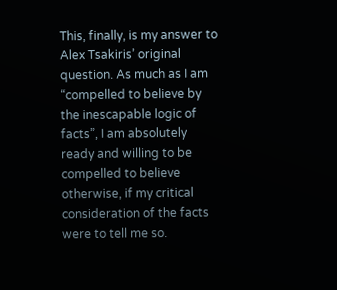This, finally, is my answer to Alex Tsakiris’ original question. As much as I am “compelled to believe by the inescapable logic of facts”, I am absolutely ready and willing to be compelled to believe otherwise, if my critical consideration of the facts were to tell me so.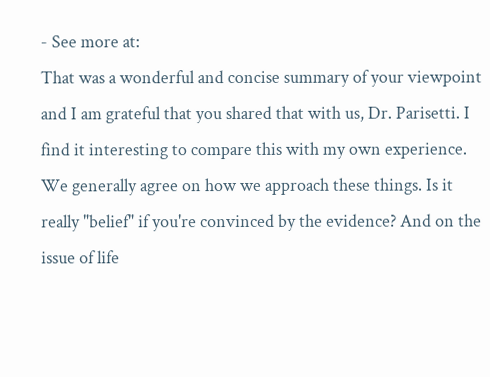- See more at:
That was a wonderful and concise summary of your viewpoint and I am grateful that you shared that with us, Dr. Parisetti. I find it interesting to compare this with my own experience. We generally agree on how we approach these things. Is it really "belief" if you're convinced by the evidence? And on the issue of life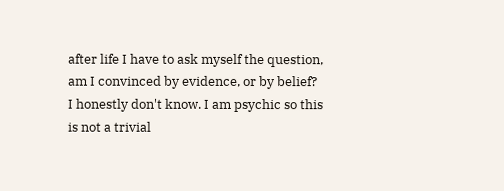after life I have to ask myself the question, am I convinced by evidence, or by belief? I honestly don't know. I am psychic so this is not a trivial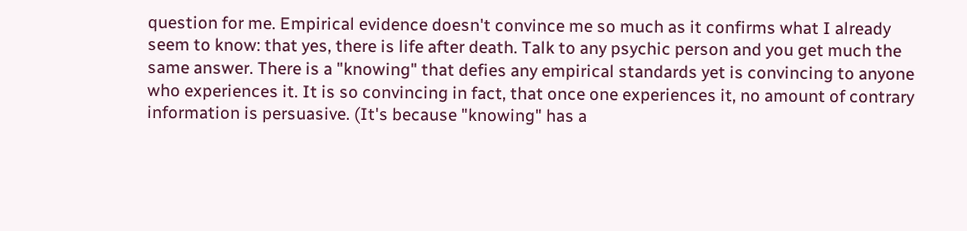question for me. Empirical evidence doesn't convince me so much as it confirms what I already seem to know: that yes, there is life after death. Talk to any psychic person and you get much the same answer. There is a "knowing" that defies any empirical standards yet is convincing to anyone who experiences it. It is so convincing in fact, that once one experiences it, no amount of contrary information is persuasive. (It's because "knowing" has a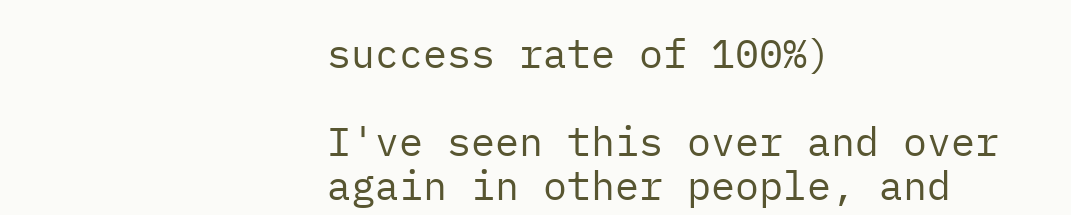success rate of 100%)

I've seen this over and over again in other people, and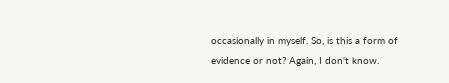occasionally in myself. So, is this a form of evidence or not? Again, I don't know.